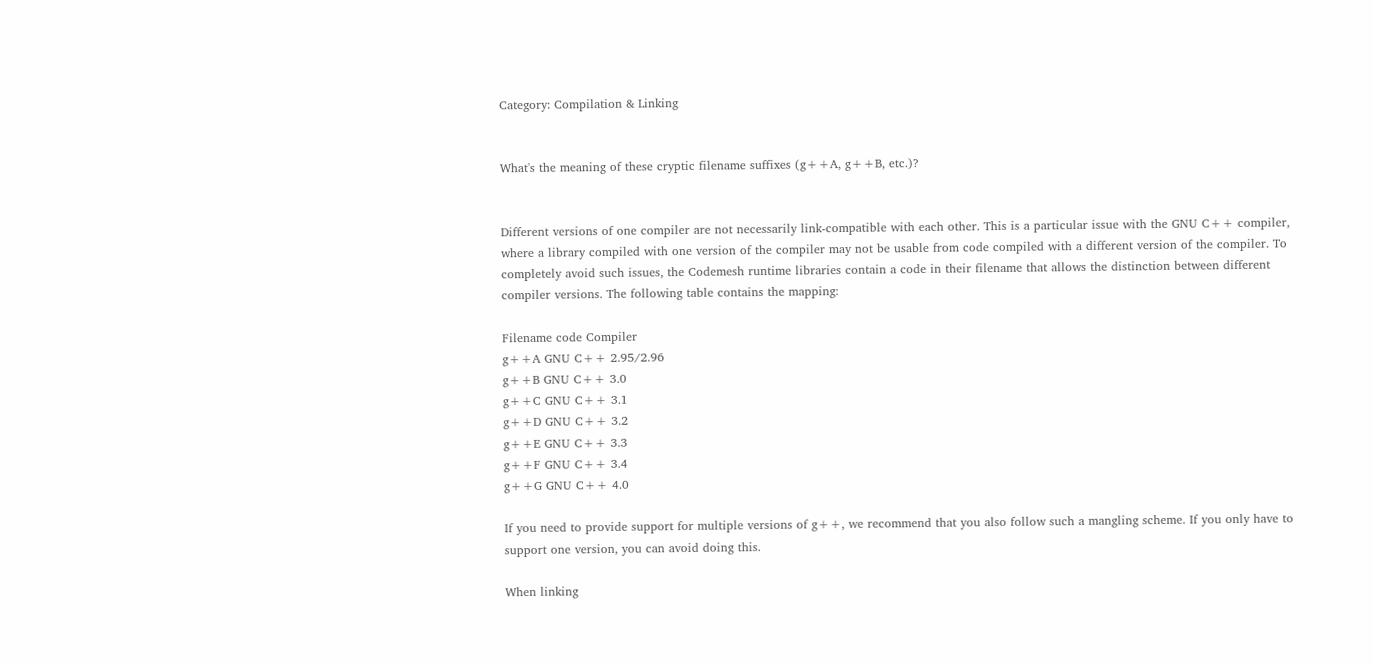Category: Compilation & Linking


What's the meaning of these cryptic filename suffixes (g++A, g++B, etc.)?


Different versions of one compiler are not necessarily link-compatible with each other. This is a particular issue with the GNU C++ compiler, where a library compiled with one version of the compiler may not be usable from code compiled with a different version of the compiler. To completely avoid such issues, the Codemesh runtime libraries contain a code in their filename that allows the distinction between different compiler versions. The following table contains the mapping:

Filename code Compiler
g++A GNU C++ 2.95/2.96
g++B GNU C++ 3.0
g++C GNU C++ 3.1
g++D GNU C++ 3.2
g++E GNU C++ 3.3
g++F GNU C++ 3.4
g++G GNU C++ 4.0

If you need to provide support for multiple versions of g++, we recommend that you also follow such a mangling scheme. If you only have to support one version, you can avoid doing this.

When linking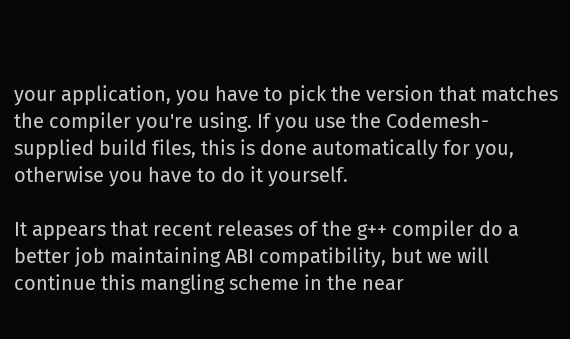your application, you have to pick the version that matches the compiler you're using. If you use the Codemesh-supplied build files, this is done automatically for you, otherwise you have to do it yourself.

It appears that recent releases of the g++ compiler do a better job maintaining ABI compatibility, but we will continue this mangling scheme in the near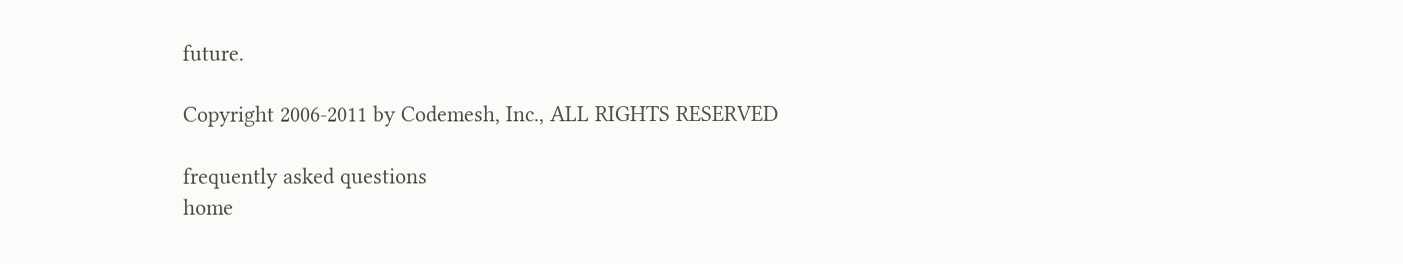future.

Copyright 2006-2011 by Codemesh, Inc., ALL RIGHTS RESERVED

frequently asked questions
home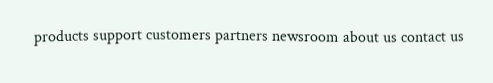products support customers partners newsroom about us contact us